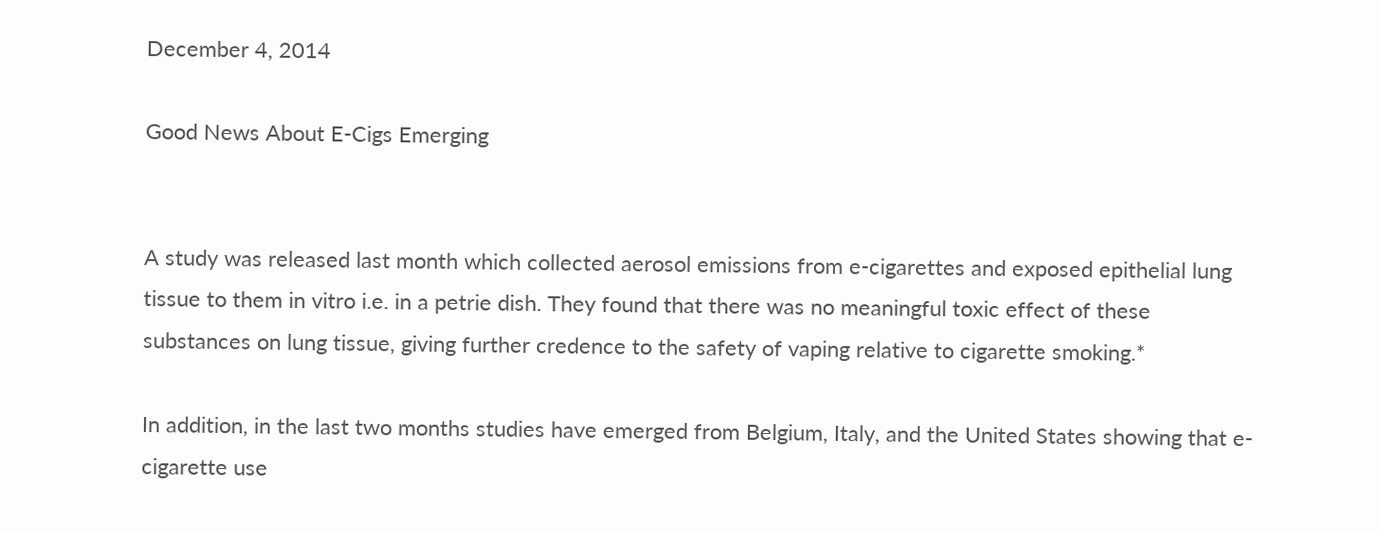December 4, 2014

Good News About E-Cigs Emerging


A study was released last month which collected aerosol emissions from e-cigarettes and exposed epithelial lung tissue to them in vitro i.e. in a petrie dish. They found that there was no meaningful toxic effect of these substances on lung tissue, giving further credence to the safety of vaping relative to cigarette smoking.*

In addition, in the last two months studies have emerged from Belgium, Italy, and the United States showing that e-cigarette use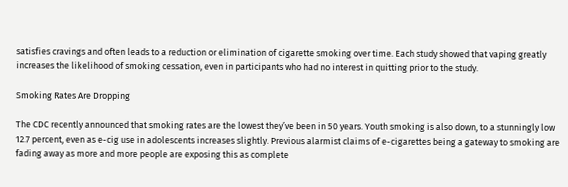satisfies cravings and often leads to a reduction or elimination of cigarette smoking over time. Each study showed that vaping greatly increases the likelihood of smoking cessation, even in participants who had no interest in quitting prior to the study.

Smoking Rates Are Dropping

The CDC recently announced that smoking rates are the lowest they’ve been in 50 years. Youth smoking is also down, to a stunningly low 12.7 percent, even as e-cig use in adolescents increases slightly. Previous alarmist claims of e-cigarettes being a gateway to smoking are fading away as more and more people are exposing this as complete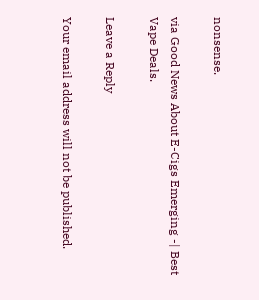nonsense.

via Good News About E-Cigs Emerging -| Best Vape Deals.

Leave a Reply

Your email address will not be published.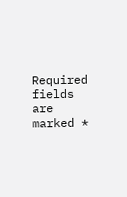Required fields are marked *